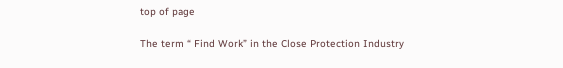top of page

The term “ Find Work” in the Close Protection Industry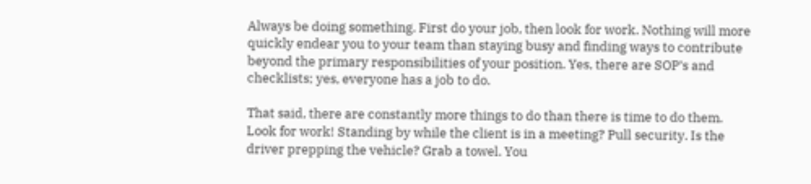Always be doing something. First do your job, then look for work. Nothing will more quickly endear you to your team than staying busy and finding ways to contribute beyond the primary responsibilities of your position. Yes, there are SOP’s and checklists; yes, everyone has a job to do.

That said, there are constantly more things to do than there is time to do them. Look for work! Standing by while the client is in a meeting? Pull security. Is the driver prepping the vehicle? Grab a towel. You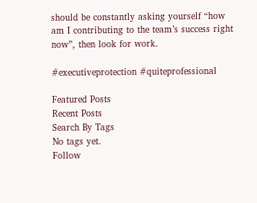should be constantly asking yourself “how am I contributing to the team’s success right now”, then look for work.

#executiveprotection #quiteprofessional

Featured Posts
Recent Posts
Search By Tags
No tags yet.
Follow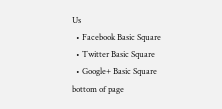Us
  • Facebook Basic Square
  • Twitter Basic Square
  • Google+ Basic Square
bottom of page